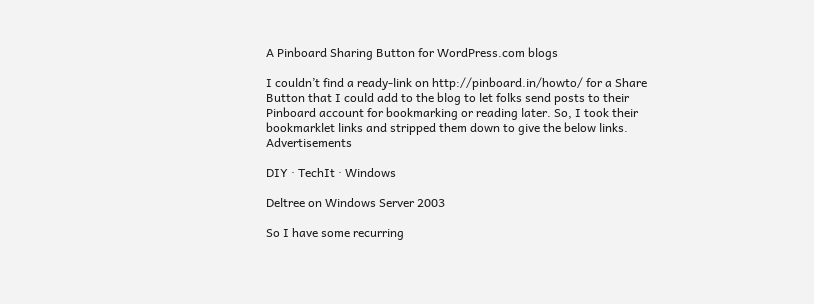A Pinboard Sharing Button for WordPress.com blogs

I couldn’t find a ready-link on http://pinboard.in/howto/ for a Share Button that I could add to the blog to let folks send posts to their Pinboard account for bookmarking or reading later. So, I took their bookmarklet links and stripped them down to give the below links. Advertisements

DIY · TechIt · Windows

Deltree on Windows Server 2003

So I have some recurring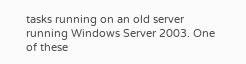tasks running on an old server running Windows Server 2003. One of these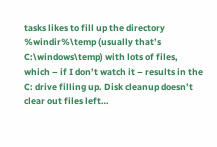tasks likes to fill up the directory %windir%\temp (usually that’s C:\windows\temp) with lots of files, which – if I don’t watch it – results in the C: drive filling up. Disk cleanup doesn’t clear out files left…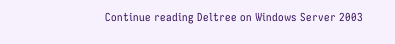Continue reading Deltree on Windows Server 2003